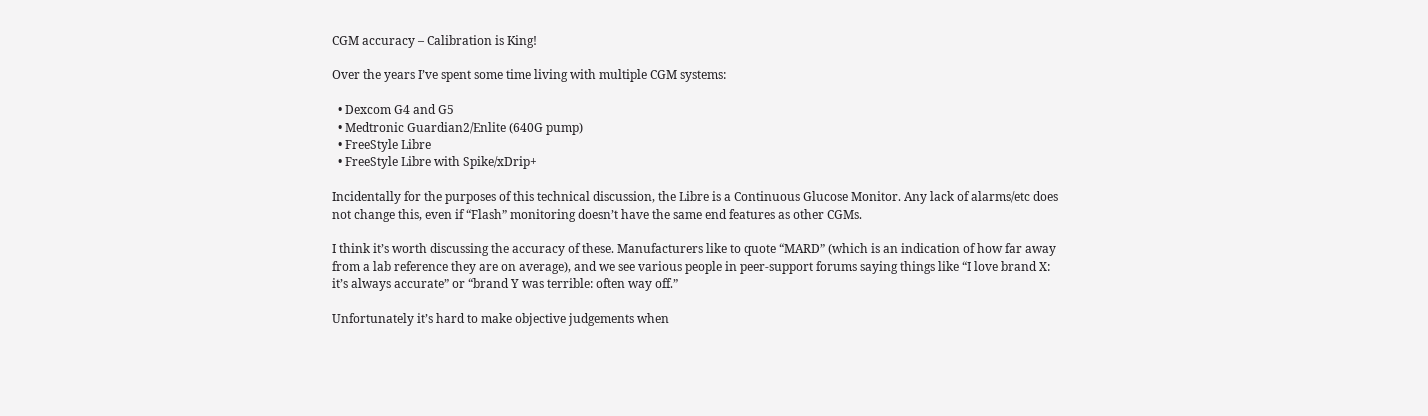CGM accuracy – Calibration is King!

Over the years I’ve spent some time living with multiple CGM systems:

  • Dexcom G4 and G5
  • Medtronic Guardian2/Enlite (640G pump)
  • FreeStyle Libre
  • FreeStyle Libre with Spike/xDrip+

Incidentally for the purposes of this technical discussion, the Libre is a Continuous Glucose Monitor. Any lack of alarms/etc does not change this, even if “Flash” monitoring doesn’t have the same end features as other CGMs.

I think it’s worth discussing the accuracy of these. Manufacturers like to quote “MARD” (which is an indication of how far away from a lab reference they are on average), and we see various people in peer-support forums saying things like “I love brand X: it’s always accurate” or “brand Y was terrible: often way off.”

Unfortunately it’s hard to make objective judgements when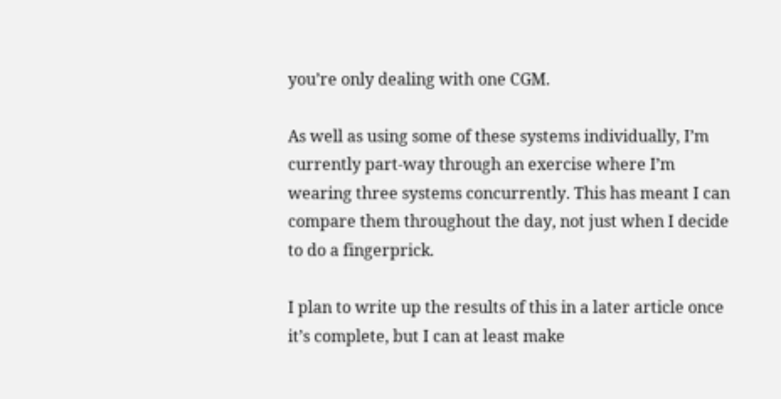you’re only dealing with one CGM.

As well as using some of these systems individually, I’m currently part-way through an exercise where I’m wearing three systems concurrently. This has meant I can compare them throughout the day, not just when I decide to do a fingerprick.

I plan to write up the results of this in a later article once it’s complete, but I can at least make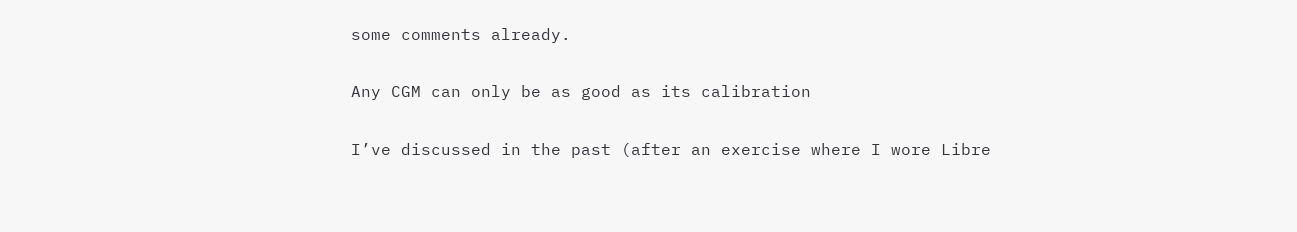some comments already.

Any CGM can only be as good as its calibration

I’ve discussed in the past (after an exercise where I wore Libre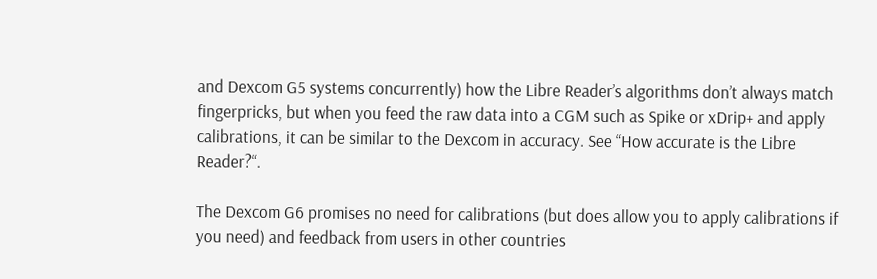and Dexcom G5 systems concurrently) how the Libre Reader’s algorithms don’t always match fingerpricks, but when you feed the raw data into a CGM such as Spike or xDrip+ and apply calibrations, it can be similar to the Dexcom in accuracy. See “How accurate is the Libre Reader?“.

The Dexcom G6 promises no need for calibrations (but does allow you to apply calibrations if you need) and feedback from users in other countries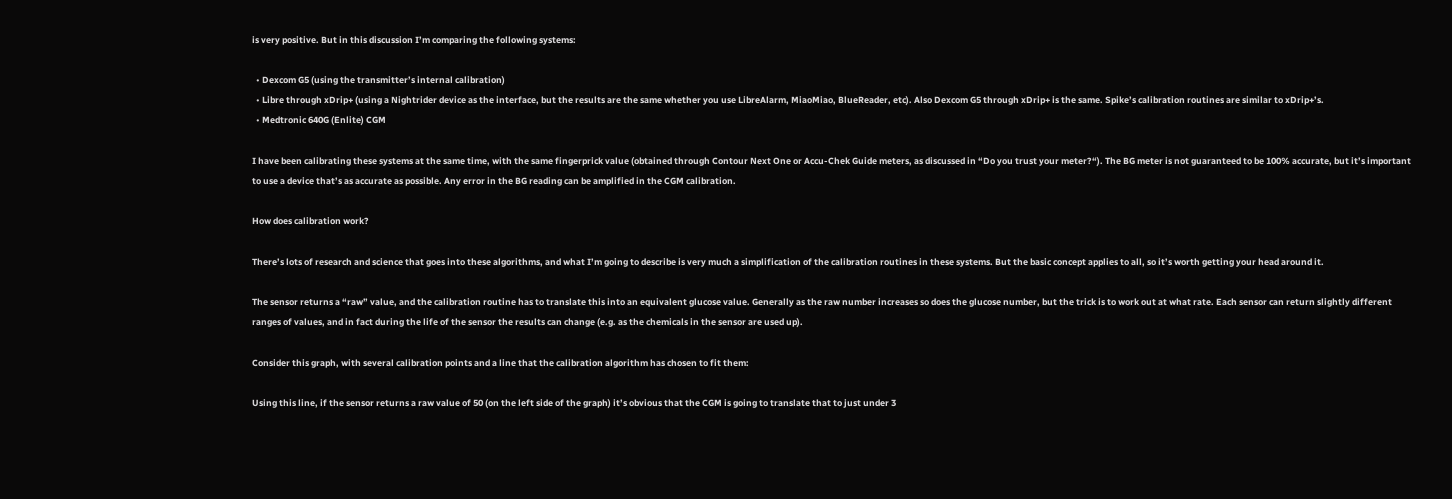is very positive. But in this discussion I’m comparing the following systems:

  • Dexcom G5 (using the transmitter’s internal calibration)
  • Libre through xDrip+ (using a Nightrider device as the interface, but the results are the same whether you use LibreAlarm, MiaoMiao, BlueReader, etc). Also Dexcom G5 through xDrip+ is the same. Spike’s calibration routines are similar to xDrip+’s.
  • Medtronic 640G (Enlite) CGM

I have been calibrating these systems at the same time, with the same fingerprick value (obtained through Contour Next One or Accu-Chek Guide meters, as discussed in “Do you trust your meter?“). The BG meter is not guaranteed to be 100% accurate, but it’s important to use a device that’s as accurate as possible. Any error in the BG reading can be amplified in the CGM calibration.

How does calibration work?

There’s lots of research and science that goes into these algorithms, and what I’m going to describe is very much a simplification of the calibration routines in these systems. But the basic concept applies to all, so it’s worth getting your head around it.

The sensor returns a “raw” value, and the calibration routine has to translate this into an equivalent glucose value. Generally as the raw number increases so does the glucose number, but the trick is to work out at what rate. Each sensor can return slightly different ranges of values, and in fact during the life of the sensor the results can change (e.g. as the chemicals in the sensor are used up).

Consider this graph, with several calibration points and a line that the calibration algorithm has chosen to fit them:

Using this line, if the sensor returns a raw value of 50 (on the left side of the graph) it’s obvious that the CGM is going to translate that to just under 3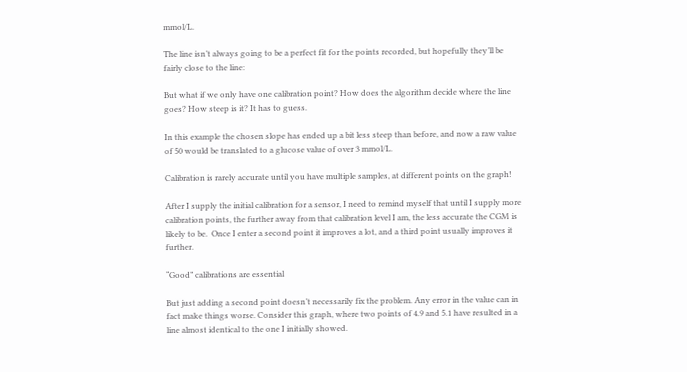mmol/L.

The line isn’t always going to be a perfect fit for the points recorded, but hopefully they’ll be fairly close to the line:

But what if we only have one calibration point? How does the algorithm decide where the line goes? How steep is it? It has to guess.

In this example the chosen slope has ended up a bit less steep than before, and now a raw value of 50 would be translated to a glucose value of over 3 mmol/L.

Calibration is rarely accurate until you have multiple samples, at different points on the graph!

After I supply the initial calibration for a sensor, I need to remind myself that until I supply more calibration points, the further away from that calibration level I am, the less accurate the CGM is likely to be.  Once I enter a second point it improves a lot, and a third point usually improves it further.

“Good” calibrations are essential

But just adding a second point doesn’t necessarily fix the problem. Any error in the value can in fact make things worse. Consider this graph, where two points of 4.9 and 5.1 have resulted in a line almost identical to the one I initially showed.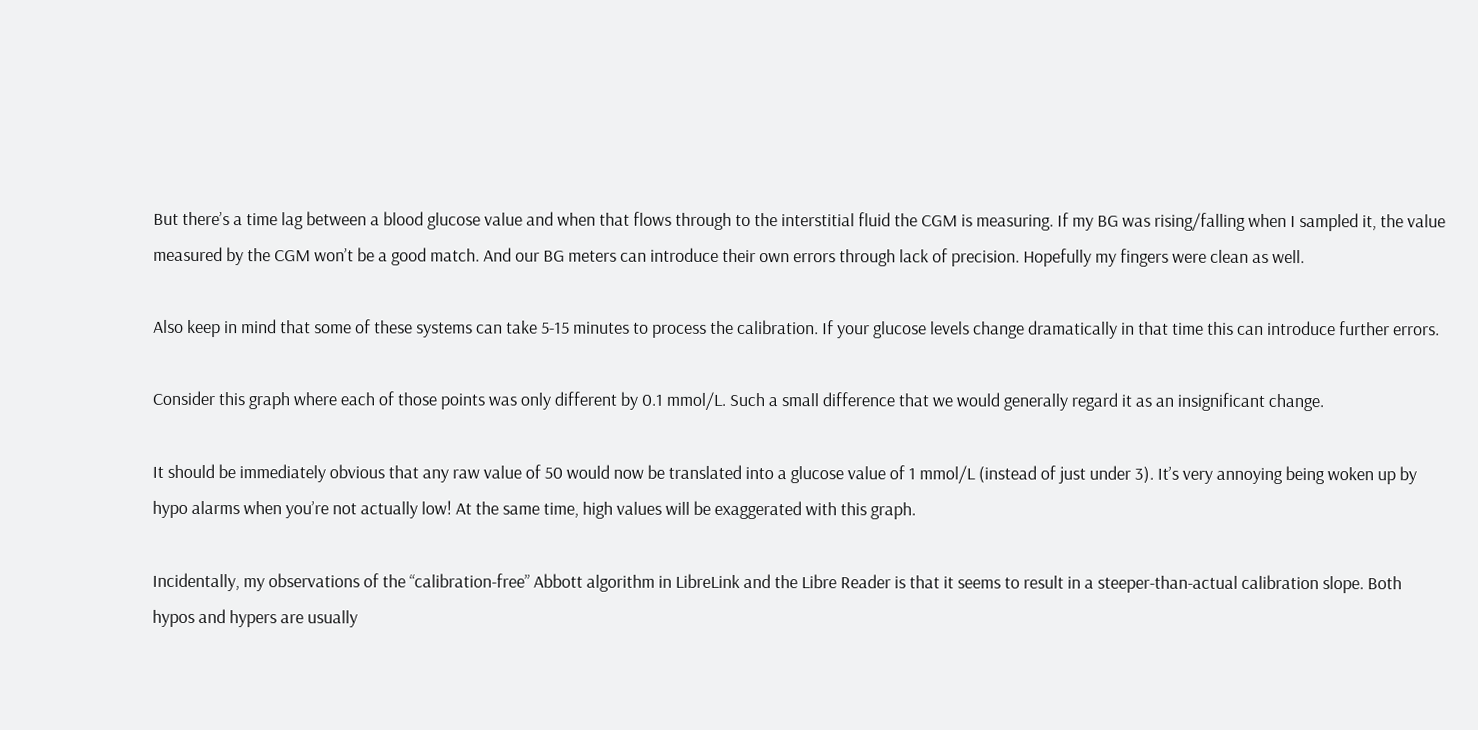But there’s a time lag between a blood glucose value and when that flows through to the interstitial fluid the CGM is measuring. If my BG was rising/falling when I sampled it, the value measured by the CGM won’t be a good match. And our BG meters can introduce their own errors through lack of precision. Hopefully my fingers were clean as well.

Also keep in mind that some of these systems can take 5-15 minutes to process the calibration. If your glucose levels change dramatically in that time this can introduce further errors.

Consider this graph where each of those points was only different by 0.1 mmol/L. Such a small difference that we would generally regard it as an insignificant change.

It should be immediately obvious that any raw value of 50 would now be translated into a glucose value of 1 mmol/L (instead of just under 3). It’s very annoying being woken up by hypo alarms when you’re not actually low! At the same time, high values will be exaggerated with this graph.

Incidentally, my observations of the “calibration-free” Abbott algorithm in LibreLink and the Libre Reader is that it seems to result in a steeper-than-actual calibration slope. Both hypos and hypers are usually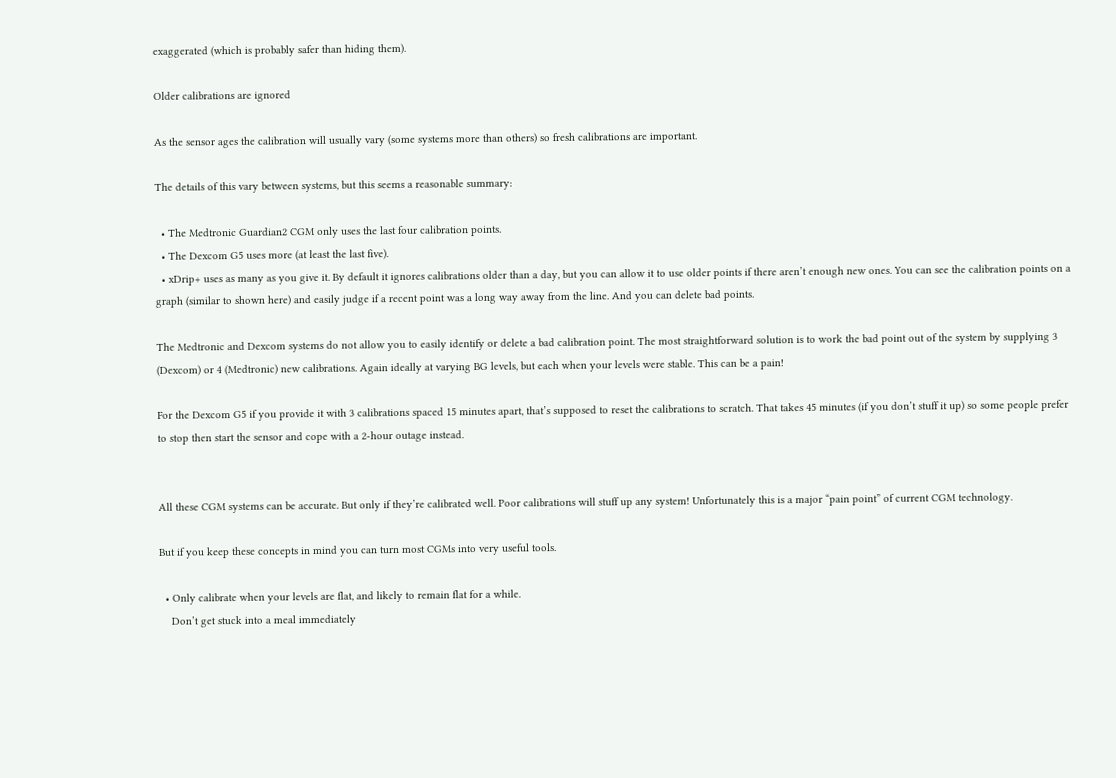exaggerated (which is probably safer than hiding them).

Older calibrations are ignored

As the sensor ages the calibration will usually vary (some systems more than others) so fresh calibrations are important.

The details of this vary between systems, but this seems a reasonable summary:

  • The Medtronic Guardian2 CGM only uses the last four calibration points.
  • The Dexcom G5 uses more (at least the last five).
  • xDrip+ uses as many as you give it. By default it ignores calibrations older than a day, but you can allow it to use older points if there aren’t enough new ones. You can see the calibration points on a graph (similar to shown here) and easily judge if a recent point was a long way away from the line. And you can delete bad points.

The Medtronic and Dexcom systems do not allow you to easily identify or delete a bad calibration point. The most straightforward solution is to work the bad point out of the system by supplying 3 (Dexcom) or 4 (Medtronic) new calibrations. Again ideally at varying BG levels, but each when your levels were stable. This can be a pain!

For the Dexcom G5 if you provide it with 3 calibrations spaced 15 minutes apart, that’s supposed to reset the calibrations to scratch. That takes 45 minutes (if you don’t stuff it up) so some people prefer to stop then start the sensor and cope with a 2-hour outage instead.


All these CGM systems can be accurate. But only if they’re calibrated well. Poor calibrations will stuff up any system! Unfortunately this is a major “pain point” of current CGM technology.

But if you keep these concepts in mind you can turn most CGMs into very useful tools.

  • Only calibrate when your levels are flat, and likely to remain flat for a while.
    Don’t get stuck into a meal immediately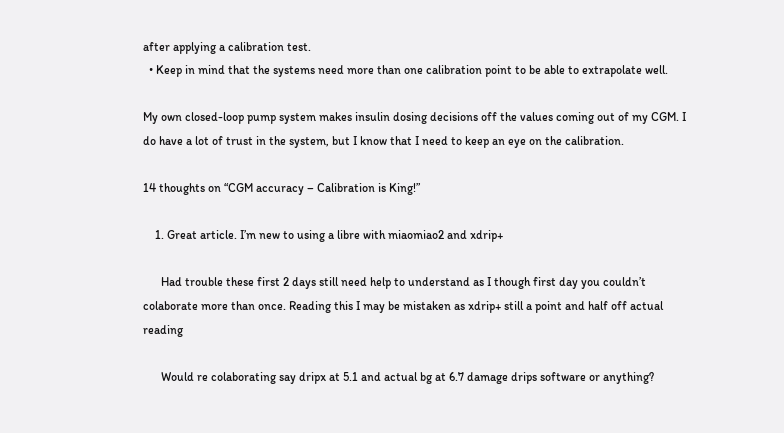after applying a calibration test.
  • Keep in mind that the systems need more than one calibration point to be able to extrapolate well.

My own closed-loop pump system makes insulin dosing decisions off the values coming out of my CGM. I do have a lot of trust in the system, but I know that I need to keep an eye on the calibration.

14 thoughts on “CGM accuracy – Calibration is King!”

    1. Great article. I’m new to using a libre with miaomiao2 and xdrip+

      Had trouble these first 2 days still need help to understand as I though first day you couldn’t colaborate more than once. Reading this I may be mistaken as xdrip+ still a point and half off actual reading

      Would re colaborating say dripx at 5.1 and actual bg at 6.7 damage drips software or anything?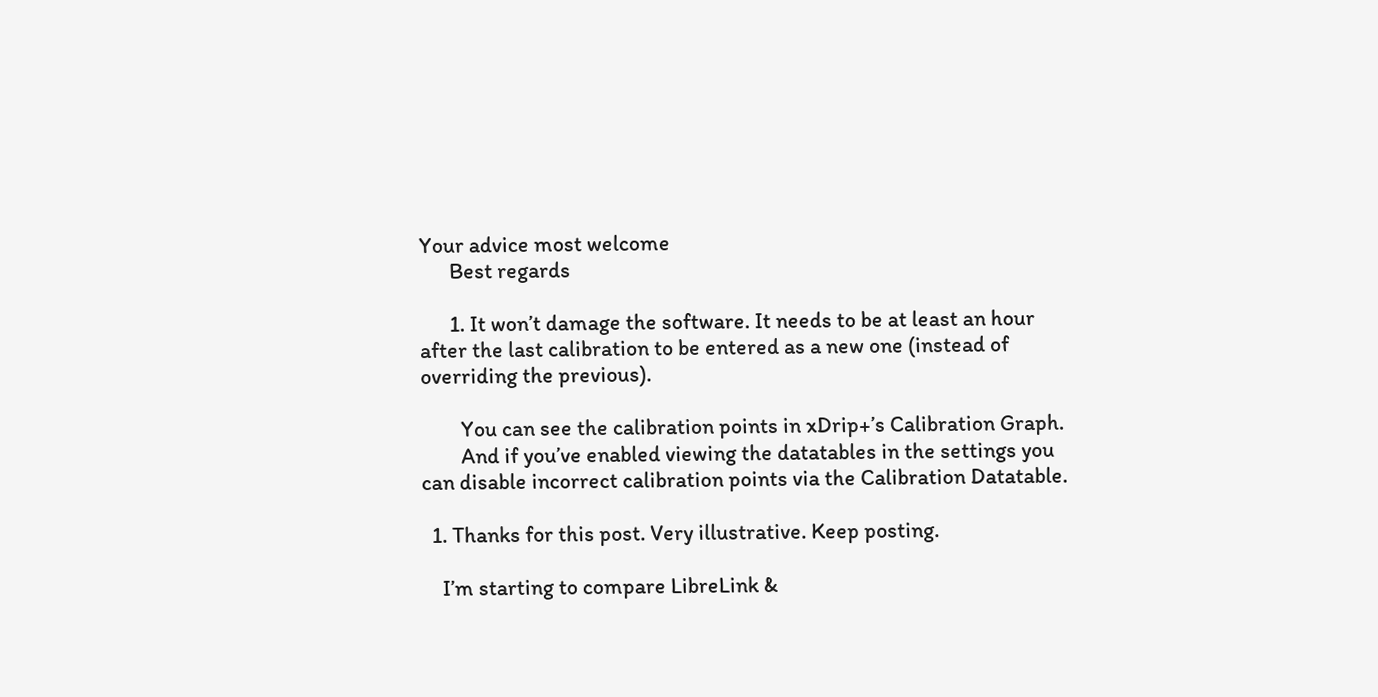Your advice most welcome
      Best regards

      1. It won’t damage the software. It needs to be at least an hour after the last calibration to be entered as a new one (instead of overriding the previous).

        You can see the calibration points in xDrip+’s Calibration Graph.
        And if you’ve enabled viewing the datatables in the settings you can disable incorrect calibration points via the Calibration Datatable.

  1. Thanks for this post. Very illustrative. Keep posting.

    I’m starting to compare LibreLink &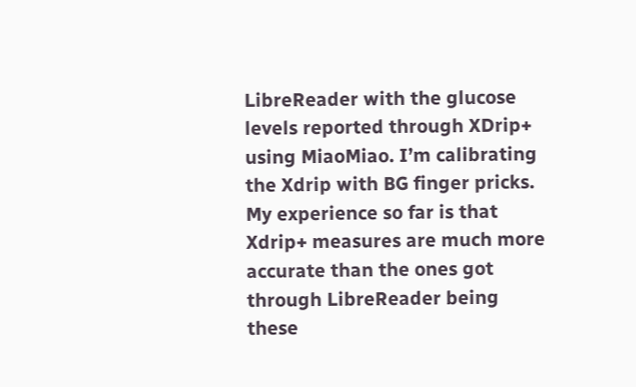LibreReader with the glucose levels reported through XDrip+ using MiaoMiao. I’m calibrating the Xdrip with BG finger pricks. My experience so far is that Xdrip+ measures are much more accurate than the ones got through LibreReader being these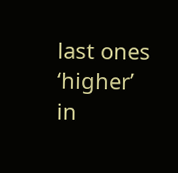last ones ‘higher’ in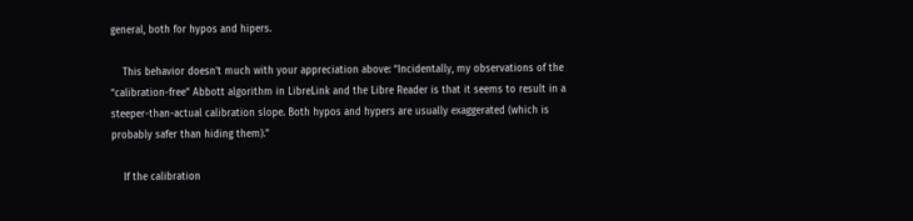general, both for hypos and hipers.

    This behavior doesn’t much with your appreciation above: “Incidentally, my observations of the “calibration-free” Abbott algorithm in LibreLink and the Libre Reader is that it seems to result in a steeper-than-actual calibration slope. Both hypos and hypers are usually exaggerated (which is probably safer than hiding them).”

    If the calibration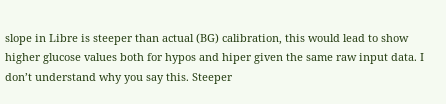slope in Libre is steeper than actual (BG) calibration, this would lead to show higher glucose values both for hypos and hiper given the same raw input data. I don’t understand why you say this. Steeper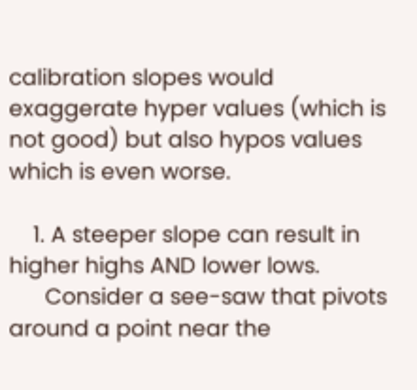calibration slopes would exaggerate hyper values (which is not good) but also hypos values which is even worse.

    1. A steeper slope can result in higher highs AND lower lows.
      Consider a see-saw that pivots around a point near the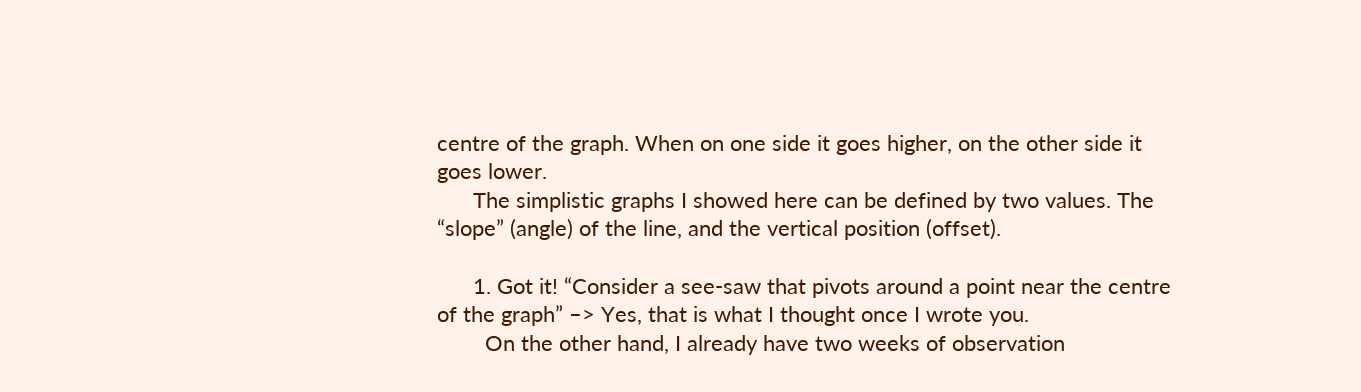centre of the graph. When on one side it goes higher, on the other side it goes lower.
      The simplistic graphs I showed here can be defined by two values. The “slope” (angle) of the line, and the vertical position (offset).

      1. Got it! “Consider a see-saw that pivots around a point near the centre of the graph” –> Yes, that is what I thought once I wrote you.
        On the other hand, I already have two weeks of observation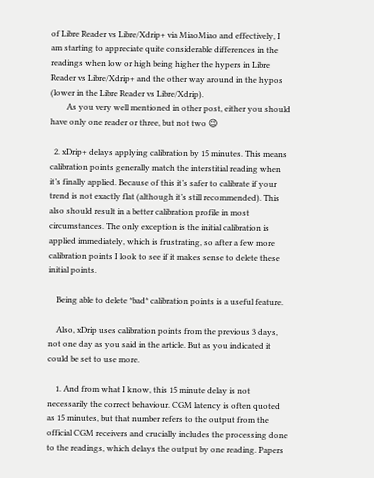of Libre Reader vs Libre/Xdrip+ via MiaoMiao and effectively, I am starting to appreciate quite considerable differences in the readings when low or high being higher the hypers in Libre Reader vs Libre/Xdrip+ and the other way around in the hypos (lower in the Libre Reader vs Libre/Xdrip).
        As you very well mentioned in other post, either you should have only one reader or three, but not two 😉

  2. xDrip+ delays applying calibration by 15 minutes. This means calibration points generally match the interstitial reading when it’s finally applied. Because of this it’s safer to calibrate if your trend is not exactly flat (although it’s still recommended). This also should result in a better calibration profile in most circumstances. The only exception is the initial calibration is applied immediately, which is frustrating, so after a few more calibration points I look to see if it makes sense to delete these initial points.

    Being able to delete *bad* calibration points is a useful feature.

    Also, xDrip uses calibration points from the previous 3 days, not one day as you said in the article. But as you indicated it could be set to use more.

    1. And from what I know, this 15 minute delay is not necessarily the correct behaviour. CGM latency is often quoted as 15 minutes, but that number refers to the output from the official CGM receivers and crucially includes the processing done to the readings, which delays the output by one reading. Papers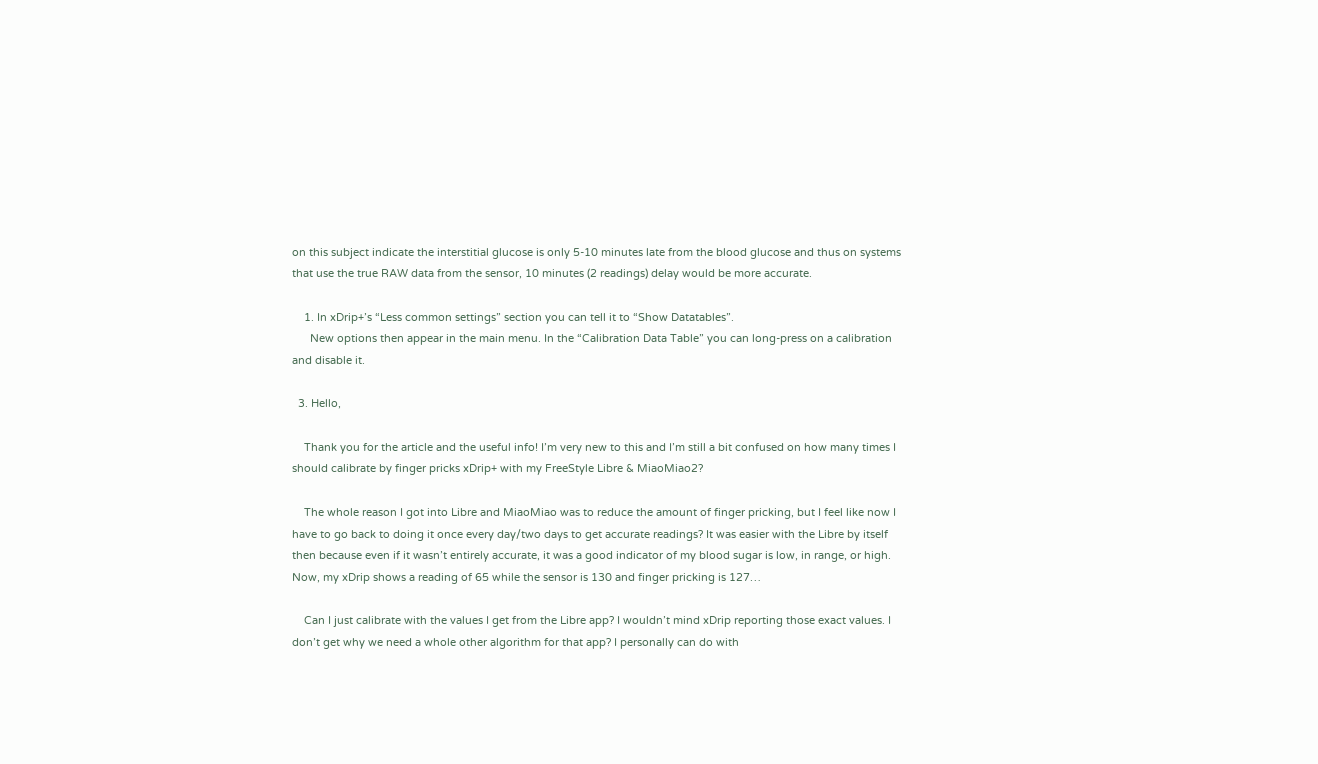on this subject indicate the interstitial glucose is only 5-10 minutes late from the blood glucose and thus on systems that use the true RAW data from the sensor, 10 minutes (2 readings) delay would be more accurate.

    1. In xDrip+’s “Less common settings” section you can tell it to “Show Datatables”.
      New options then appear in the main menu. In the “Calibration Data Table” you can long-press on a calibration and disable it.

  3. Hello,

    Thank you for the article and the useful info! I’m very new to this and I’m still a bit confused on how many times I should calibrate by finger pricks xDrip+ with my FreeStyle Libre & MiaoMiao2?

    The whole reason I got into Libre and MiaoMiao was to reduce the amount of finger pricking, but I feel like now I have to go back to doing it once every day/two days to get accurate readings? It was easier with the Libre by itself then because even if it wasn’t entirely accurate, it was a good indicator of my blood sugar is low, in range, or high. Now, my xDrip shows a reading of 65 while the sensor is 130 and finger pricking is 127…

    Can I just calibrate with the values I get from the Libre app? I wouldn’t mind xDrip reporting those exact values. I don’t get why we need a whole other algorithm for that app? I personally can do with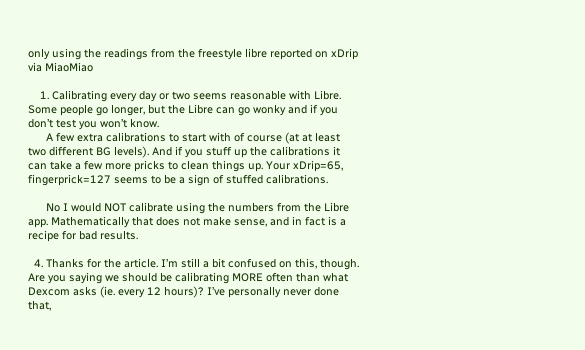only using the readings from the freestyle libre reported on xDrip via MiaoMiao

    1. Calibrating every day or two seems reasonable with Libre. Some people go longer, but the Libre can go wonky and if you don’t test you won’t know.
      A few extra calibrations to start with of course (at at least two different BG levels). And if you stuff up the calibrations it can take a few more pricks to clean things up. Your xDrip=65, fingerprick=127 seems to be a sign of stuffed calibrations.

      No I would NOT calibrate using the numbers from the Libre app. Mathematically that does not make sense, and in fact is a recipe for bad results.

  4. Thanks for the article. I’m still a bit confused on this, though. Are you saying we should be calibrating MORE often than what Dexcom asks (ie. every 12 hours)? I’ve personally never done that,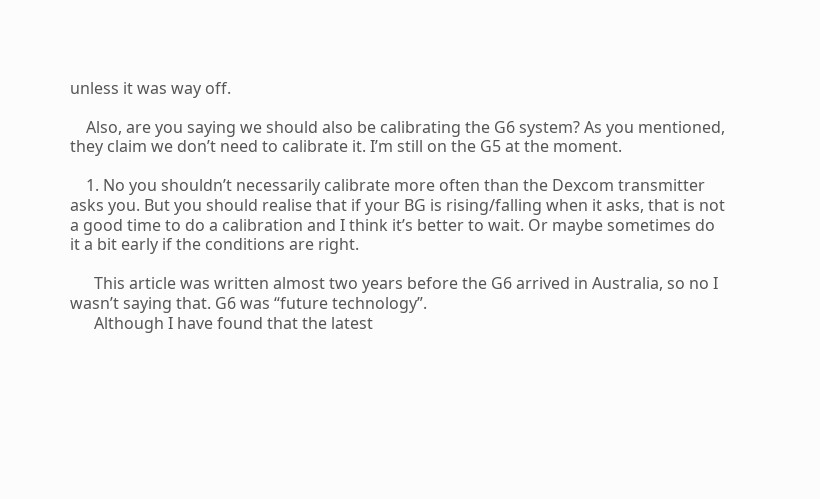unless it was way off.

    Also, are you saying we should also be calibrating the G6 system? As you mentioned, they claim we don’t need to calibrate it. I’m still on the G5 at the moment.

    1. No you shouldn’t necessarily calibrate more often than the Dexcom transmitter asks you. But you should realise that if your BG is rising/falling when it asks, that is not a good time to do a calibration and I think it’s better to wait. Or maybe sometimes do it a bit early if the conditions are right.

      This article was written almost two years before the G6 arrived in Australia, so no I wasn’t saying that. G6 was “future technology”.
      Although I have found that the latest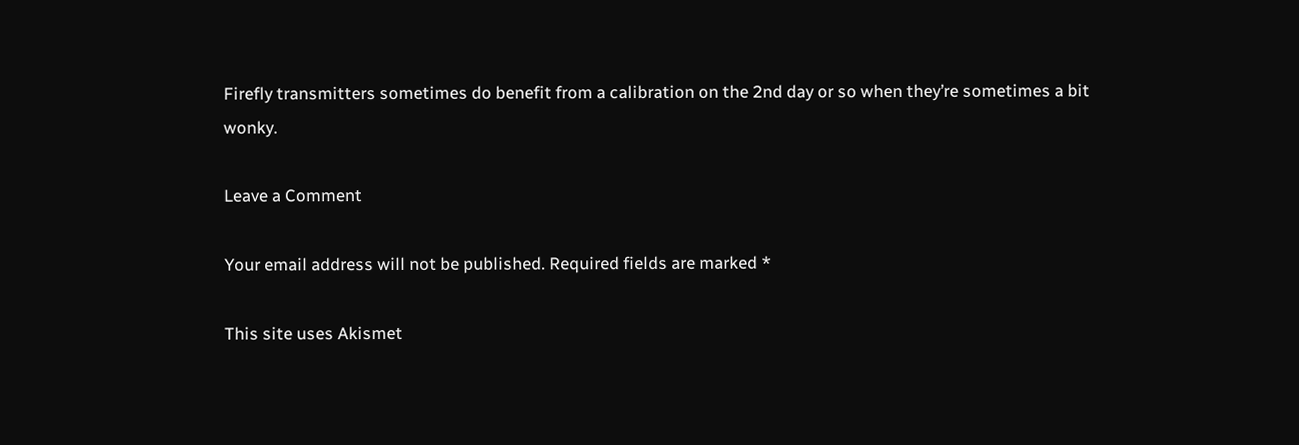Firefly transmitters sometimes do benefit from a calibration on the 2nd day or so when they’re sometimes a bit wonky.

Leave a Comment

Your email address will not be published. Required fields are marked *

This site uses Akismet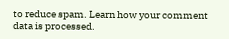to reduce spam. Learn how your comment data is processed.